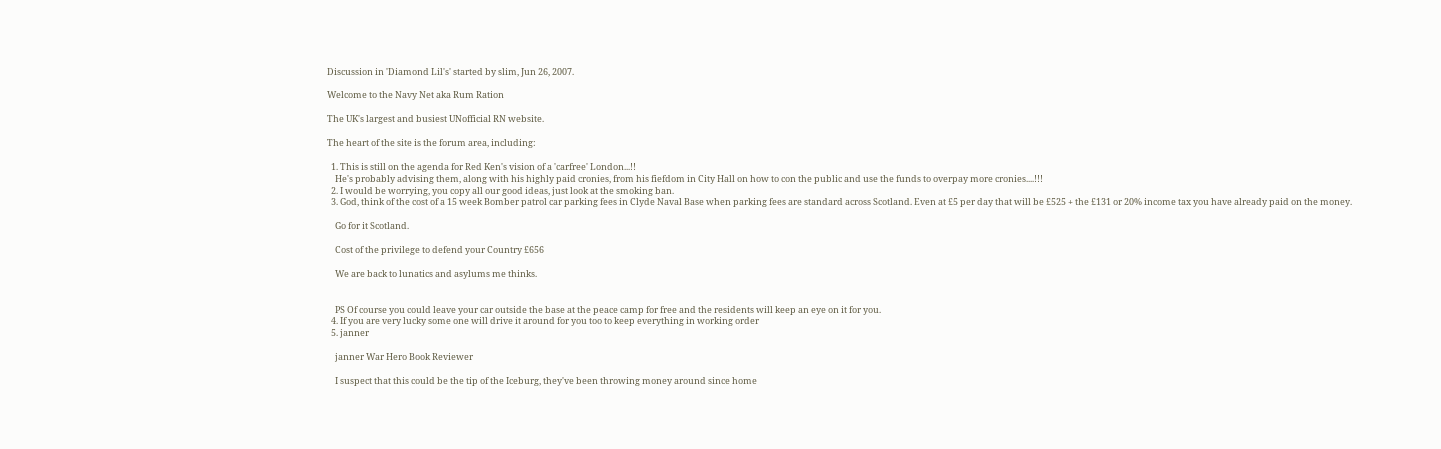Discussion in 'Diamond Lil's' started by slim, Jun 26, 2007.

Welcome to the Navy Net aka Rum Ration

The UK's largest and busiest UNofficial RN website.

The heart of the site is the forum area, including:

  1. This is still on the agenda for Red Ken's vision of a 'carfree' London...!!
    He's probably advising them, along with his highly paid cronies, from his fiefdom in City Hall on how to con the public and use the funds to overpay more cronies....!!!
  2. I would be worrying, you copy all our good ideas, just look at the smoking ban.
  3. God, think of the cost of a 15 week Bomber patrol car parking fees in Clyde Naval Base when parking fees are standard across Scotland. Even at £5 per day that will be £525 + the £131 or 20% income tax you have already paid on the money.

    Go for it Scotland.

    Cost of the privilege to defend your Country £656

    We are back to lunatics and asylums me thinks.


    PS Of course you could leave your car outside the base at the peace camp for free and the residents will keep an eye on it for you.
  4. If you are very lucky some one will drive it around for you too to keep everything in working order
  5. janner

    janner War Hero Book Reviewer

    I suspect that this could be the tip of the Iceburg, they've been throwing money around since home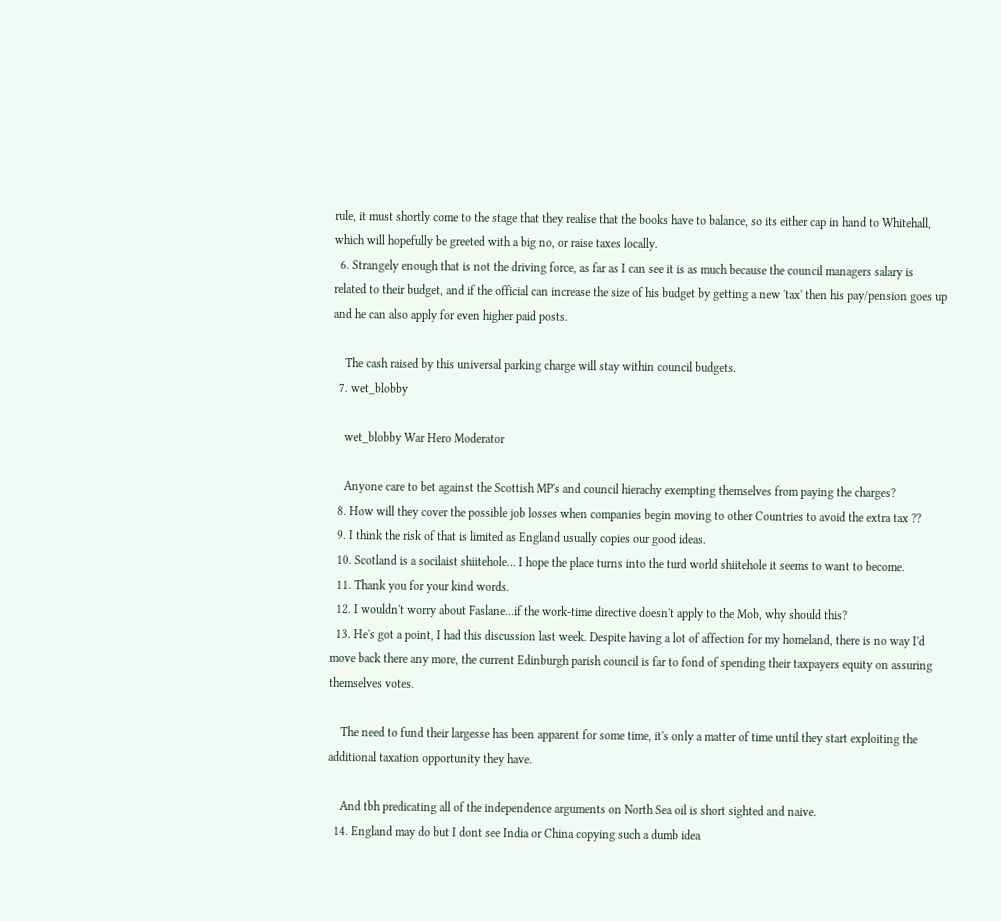rule, it must shortly come to the stage that they realise that the books have to balance, so its either cap in hand to Whitehall, which will hopefully be greeted with a big no, or raise taxes locally.
  6. Strangely enough that is not the driving force, as far as I can see it is as much because the council managers salary is related to their budget, and if the official can increase the size of his budget by getting a new 'tax' then his pay/pension goes up and he can also apply for even higher paid posts.

    The cash raised by this universal parking charge will stay within council budgets.
  7. wet_blobby

    wet_blobby War Hero Moderator

    Anyone care to bet against the Scottish MP's and council hierachy exempting themselves from paying the charges?
  8. How will they cover the possible job losses when companies begin moving to other Countries to avoid the extra tax ??
  9. I think the risk of that is limited as England usually copies our good ideas.
  10. Scotland is a socilaist shiitehole… I hope the place turns into the turd world shiitehole it seems to want to become.
  11. Thank you for your kind words.
  12. I wouldn't worry about Faslane...if the work-time directive doesn't apply to the Mob, why should this?
  13. He's got a point, I had this discussion last week. Despite having a lot of affection for my homeland, there is no way I'd move back there any more, the current Edinburgh parish council is far to fond of spending their taxpayers equity on assuring themselves votes.

    The need to fund their largesse has been apparent for some time, it's only a matter of time until they start exploiting the additional taxation opportunity they have.

    And tbh predicating all of the independence arguments on North Sea oil is short sighted and naive.
  14. England may do but I dont see India or China copying such a dumb idea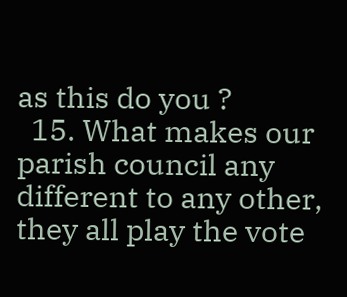as this do you ?
  15. What makes our parish council any different to any other, they all play the vote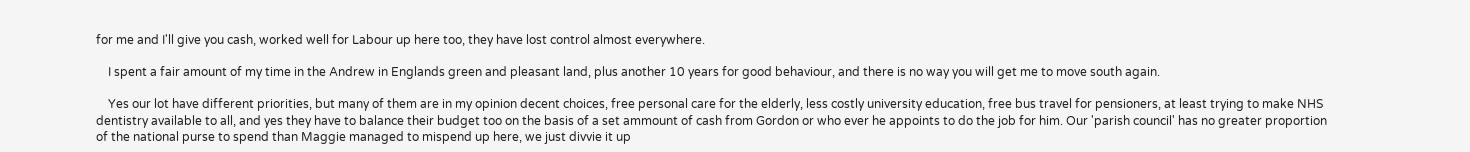for me and I'll give you cash, worked well for Labour up here too, they have lost control almost everywhere.

    I spent a fair amount of my time in the Andrew in Englands green and pleasant land, plus another 10 years for good behaviour, and there is no way you will get me to move south again.

    Yes our lot have different priorities, but many of them are in my opinion decent choices, free personal care for the elderly, less costly university education, free bus travel for pensioners, at least trying to make NHS dentistry available to all, and yes they have to balance their budget too on the basis of a set ammount of cash from Gordon or who ever he appoints to do the job for him. Our 'parish council' has no greater proportion of the national purse to spend than Maggie managed to mispend up here, we just divvie it up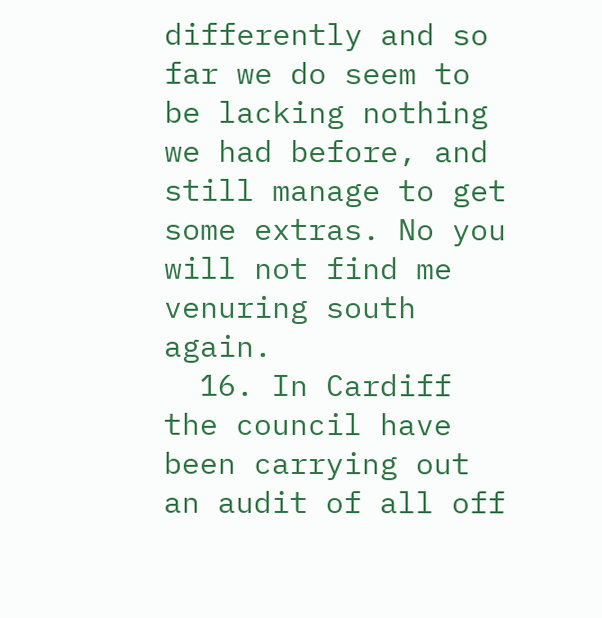differently and so far we do seem to be lacking nothing we had before, and still manage to get some extras. No you will not find me venuring south again.
  16. In Cardiff the council have been carrying out an audit of all off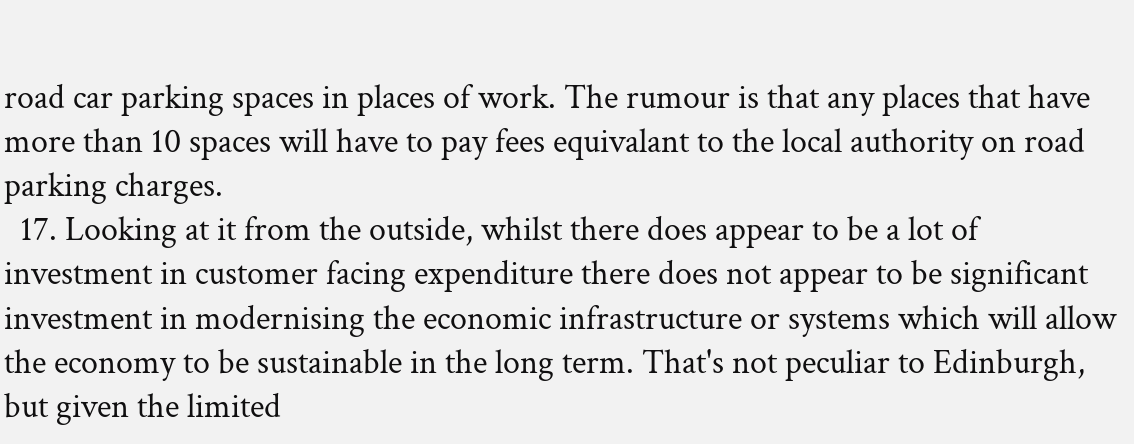road car parking spaces in places of work. The rumour is that any places that have more than 10 spaces will have to pay fees equivalant to the local authority on road parking charges.
  17. Looking at it from the outside, whilst there does appear to be a lot of investment in customer facing expenditure there does not appear to be significant investment in modernising the economic infrastructure or systems which will allow the economy to be sustainable in the long term. That's not peculiar to Edinburgh, but given the limited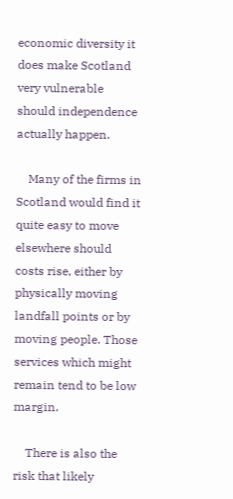economic diversity it does make Scotland very vulnerable should independence actually happen.

    Many of the firms in Scotland would find it quite easy to move elsewhere should costs rise, either by physically moving landfall points or by moving people. Those services which might remain tend to be low margin.

    There is also the risk that likely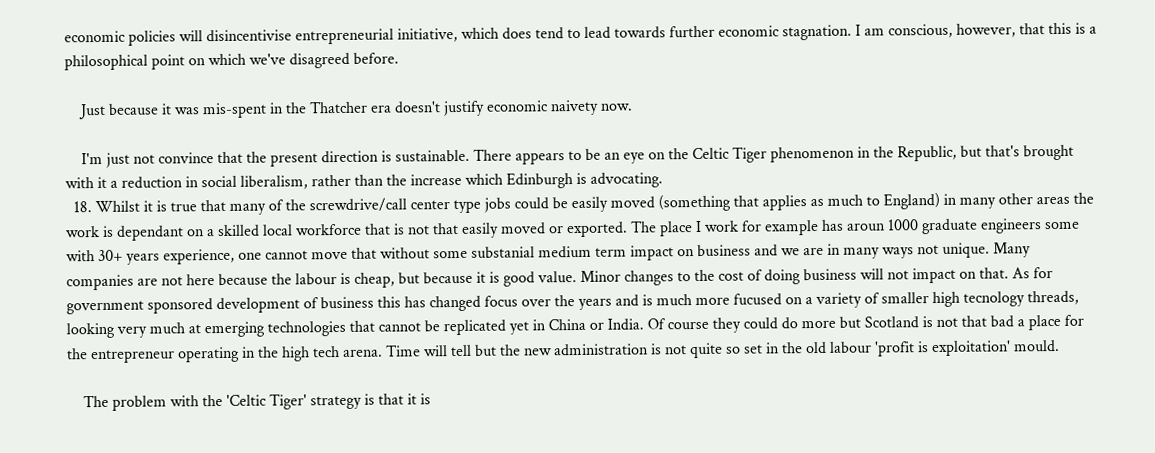economic policies will disincentivise entrepreneurial initiative, which does tend to lead towards further economic stagnation. I am conscious, however, that this is a philosophical point on which we've disagreed before.

    Just because it was mis-spent in the Thatcher era doesn't justify economic naivety now.

    I'm just not convince that the present direction is sustainable. There appears to be an eye on the Celtic Tiger phenomenon in the Republic, but that's brought with it a reduction in social liberalism, rather than the increase which Edinburgh is advocating.
  18. Whilst it is true that many of the screwdrive/call center type jobs could be easily moved (something that applies as much to England) in many other areas the work is dependant on a skilled local workforce that is not that easily moved or exported. The place I work for example has aroun 1000 graduate engineers some with 30+ years experience, one cannot move that without some substanial medium term impact on business and we are in many ways not unique. Many companies are not here because the labour is cheap, but because it is good value. Minor changes to the cost of doing business will not impact on that. As for government sponsored development of business this has changed focus over the years and is much more fucused on a variety of smaller high tecnology threads, looking very much at emerging technologies that cannot be replicated yet in China or India. Of course they could do more but Scotland is not that bad a place for the entrepreneur operating in the high tech arena. Time will tell but the new administration is not quite so set in the old labour 'profit is exploitation' mould.

    The problem with the 'Celtic Tiger' strategy is that it is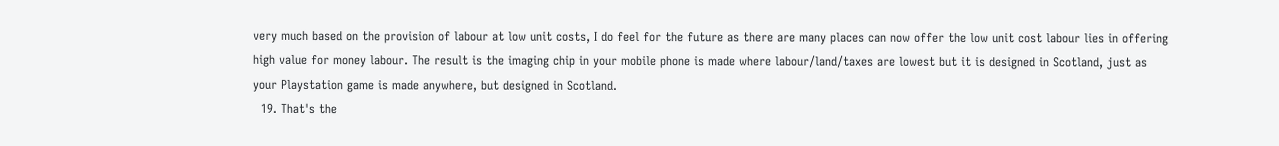very much based on the provision of labour at low unit costs, I do feel for the future as there are many places can now offer the low unit cost labour lies in offering high value for money labour. The result is the imaging chip in your mobile phone is made where labour/land/taxes are lowest but it is designed in Scotland, just as your Playstation game is made anywhere, but designed in Scotland.
  19. That's the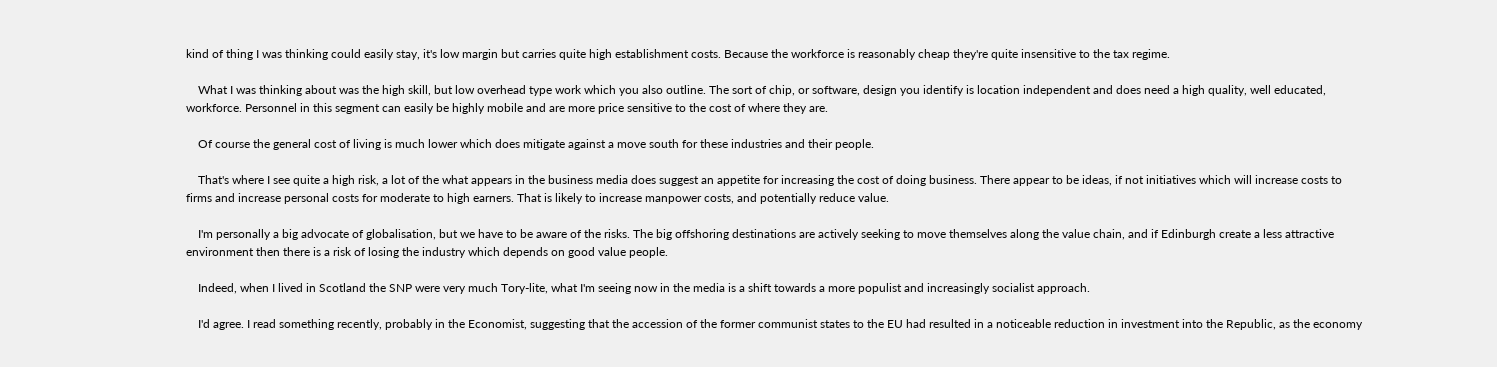kind of thing I was thinking could easily stay, it's low margin but carries quite high establishment costs. Because the workforce is reasonably cheap they're quite insensitive to the tax regime.

    What I was thinking about was the high skill, but low overhead type work which you also outline. The sort of chip, or software, design you identify is location independent and does need a high quality, well educated, workforce. Personnel in this segment can easily be highly mobile and are more price sensitive to the cost of where they are.

    Of course the general cost of living is much lower which does mitigate against a move south for these industries and their people.

    That's where I see quite a high risk, a lot of the what appears in the business media does suggest an appetite for increasing the cost of doing business. There appear to be ideas, if not initiatives which will increase costs to firms and increase personal costs for moderate to high earners. That is likely to increase manpower costs, and potentially reduce value.

    I'm personally a big advocate of globalisation, but we have to be aware of the risks. The big offshoring destinations are actively seeking to move themselves along the value chain, and if Edinburgh create a less attractive environment then there is a risk of losing the industry which depends on good value people.

    Indeed, when I lived in Scotland the SNP were very much Tory-lite, what I'm seeing now in the media is a shift towards a more populist and increasingly socialist approach.

    I'd agree. I read something recently, probably in the Economist, suggesting that the accession of the former communist states to the EU had resulted in a noticeable reduction in investment into the Republic, as the economy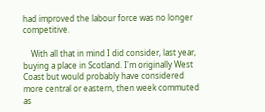had improved the labour force was no longer competitive.

    With all that in mind I did consider, last year, buying a place in Scotland. I'm originally West Coast but would probably have considered more central or eastern, then week commuted as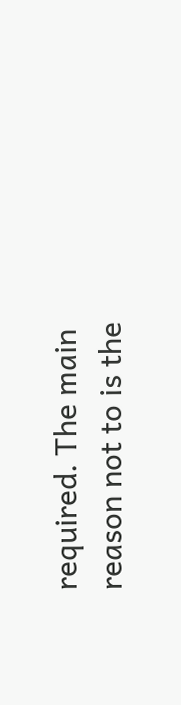required. The main reason not to is the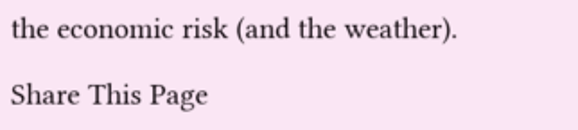the economic risk (and the weather).

Share This Page